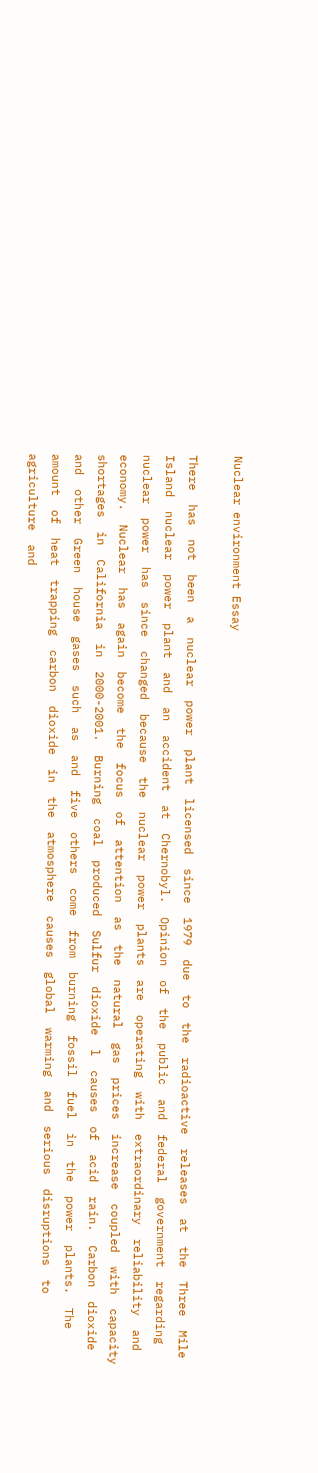Nuclear environment Essay

There  has  not  been  a  nuclear  power  plant  licensed  since  1979  due  to  the  radioactive  releases  at  the  Three  Mile  Island  nuclear  power  plant  and  an  accident  at  Chernobyl.  Opinion  of  the  public  and  federal  government  regarding  nuclear  power  has  since  changed  because  the  nuclear  power  plants  are  operating  with  extraordinary  reliability  and  economy.  Nuclear  has  again  become  the  focus  of  attention  as  the  natural  gas  prices  increase  coupled  with  capacity  shortages  in  California  in  2000-2001.  Burning  coal  produced  Sulfur  dioxide  l  causes  of  acid  rain.  Carbon  dioxide  and  other  Green  house  gases  such  as  and  five  others  come  from  burning  fossil  fuel  in  the  power  plants.  The  amount  of  heat  trapping  carbon  dioxide  in  the  atmosphere  causes  global  warming  and  serious  disruptions  to  agriculture  and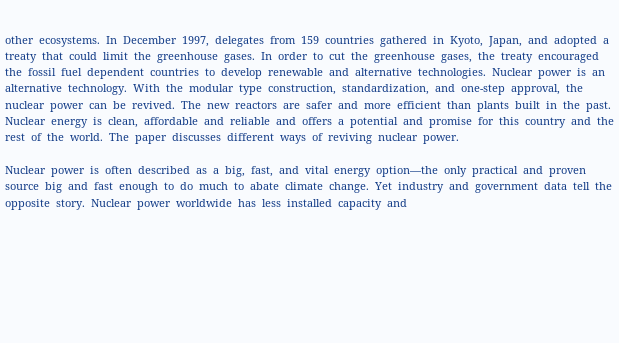other  ecosystems.  In  December  1997,  delegates  from  159  countries  gathered  in  Kyoto,  Japan,  and  adopted  a  treaty  that  could  limit  the  greenhouse  gases.  In  order  to  cut  the  greenhouse  gases,  the  treaty  encouraged  the  fossil  fuel  dependent  countries  to  develop  renewable  and  alternative  technologies.  Nuclear  power  is  an  alternative  technology.  With  the  modular  type  construction,  standardization,  and  one-step  approval,  the  nuclear  power  can  be  revived.  The  new  reactors  are  safer  and  more  efficient  than  plants  built  in  the  past.  Nuclear  energy  is  clean,  affordable  and  reliable  and  offers  a  potential  and  promise  for  this  country  and  the  rest  of  the  world.  The  paper  discusses  different  ways  of  reviving  nuclear  power.

Nuclear  power  is  often  described  as  a  big,  fast,  and  vital  energy  option—the  only  practical  and  proven  source  big  and  fast  enough  to  do  much  to  abate  climate  change.  Yet  industry  and  government  data  tell  the  opposite  story.  Nuclear  power  worldwide  has  less  installed  capacity  and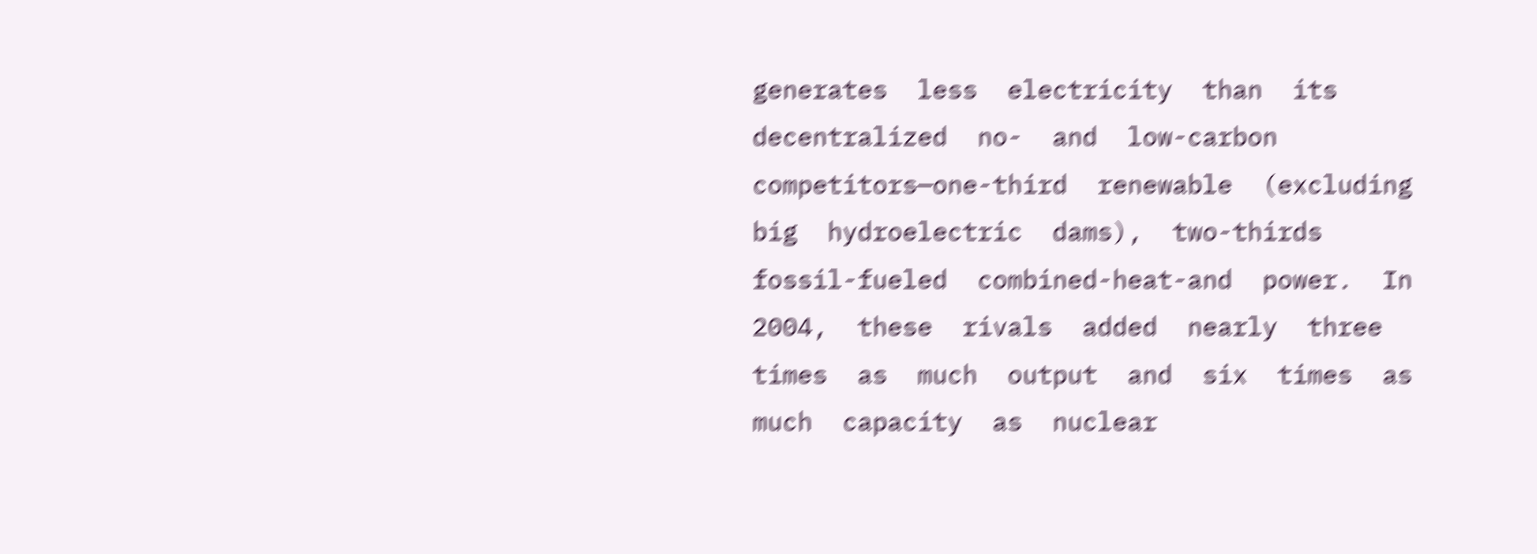generates  less  electricity  than  its  decentralized  no-  and  low-carbon  competitors—one-third  renewable  (excluding  big  hydroelectric  dams),  two-thirds  fossil-fueled  combined-heat-and  power.  In  2004,  these  rivals  added  nearly  three  times  as  much  output  and  six  times  as  much  capacity  as  nuclear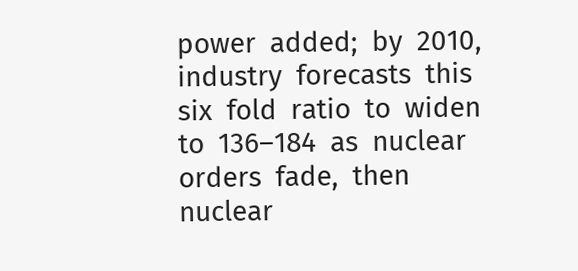power  added;  by  2010,  industry  forecasts  this  six  fold  ratio  to  widen  to  136–184  as  nuclear  orders  fade,  then  nuclear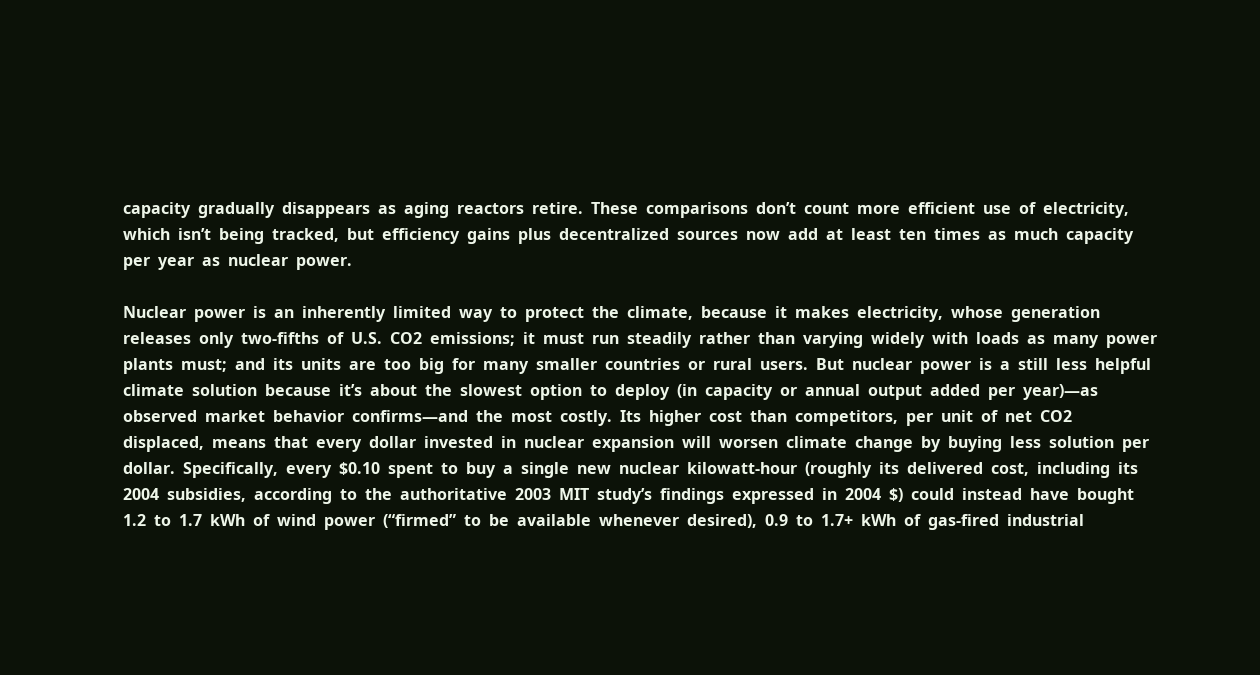capacity  gradually  disappears  as  aging  reactors  retire.  These  comparisons  don’t  count  more  efficient  use  of  electricity,  which  isn’t  being  tracked,  but  efficiency  gains  plus  decentralized  sources  now  add  at  least  ten  times  as  much  capacity  per  year  as  nuclear  power.

Nuclear  power  is  an  inherently  limited  way  to  protect  the  climate,  because  it  makes  electricity,  whose  generation  releases  only  two-fifths  of  U.S.  CO2  emissions;  it  must  run  steadily  rather  than  varying  widely  with  loads  as  many  power  plants  must;  and  its  units  are  too  big  for  many  smaller  countries  or  rural  users.  But  nuclear  power  is  a  still  less  helpful  climate  solution  because  it’s  about  the  slowest  option  to  deploy  (in  capacity  or  annual  output  added  per  year)—as  observed  market  behavior  confirms—and  the  most  costly.  Its  higher  cost  than  competitors,  per  unit  of  net  CO2  displaced,  means  that  every  dollar  invested  in  nuclear  expansion  will  worsen  climate  change  by  buying  less  solution  per  dollar.  Specifically,  every  $0.10  spent  to  buy  a  single  new  nuclear  kilowatt-hour  (roughly  its  delivered  cost,  including  its  2004  subsidies,  according  to  the  authoritative  2003  MIT  study’s  findings  expressed  in  2004  $)  could  instead  have  bought  1.2  to  1.7  kWh  of  wind  power  (“firmed”  to  be  available  whenever  desired),  0.9  to  1.7+  kWh  of  gas-fired  industrial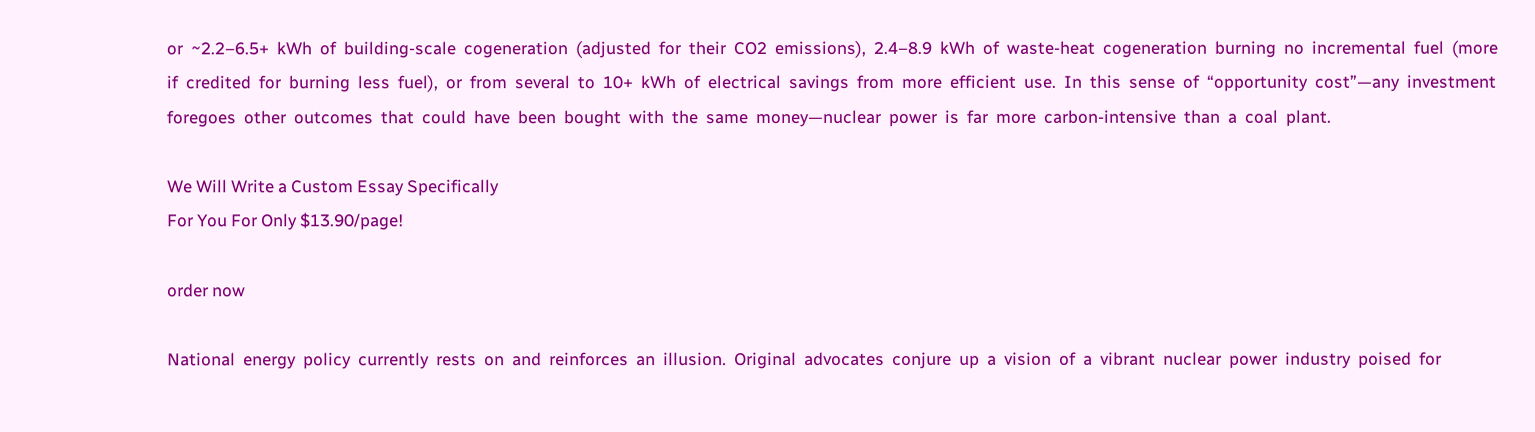or  ~2.2–6.5+  kWh  of  building-scale  cogeneration  (adjusted  for  their  CO2  emissions),  2.4–8.9  kWh  of  waste-heat  cogeneration  burning  no  incremental  fuel  (more  if  credited  for  burning  less  fuel),  or  from  several  to  10+  kWh  of  electrical  savings  from  more  efficient  use.  In  this  sense  of  “opportunity  cost”—any  investment  foregoes  other  outcomes  that  could  have  been  bought  with  the  same  money—nuclear  power  is  far  more  carbon-intensive  than  a  coal  plant.

We Will Write a Custom Essay Specifically
For You For Only $13.90/page!

order now

National  energy  policy  currently  rests  on  and  reinforces  an  illusion.  Original  advocates  conjure  up  a  vision  of  a  vibrant  nuclear  power  industry  poised  for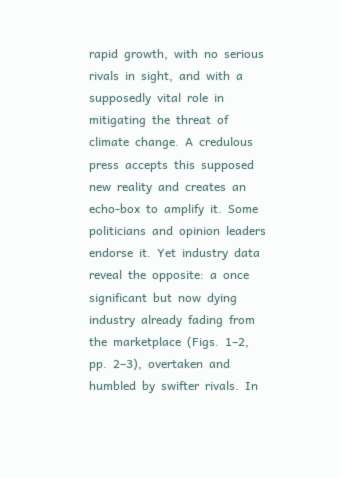rapid  growth,  with  no  serious  rivals  in  sight,  and  with  a  supposedly  vital  role  in  mitigating  the  threat  of  climate  change.  A  credulous  press  accepts  this  supposed  new  reality  and  creates  an  echo-box  to  amplify  it.  Some  politicians  and  opinion  leaders  endorse  it.  Yet  industry  data  reveal  the  opposite:  a  once  significant  but  now  dying  industry  already  fading  from  the  marketplace  (Figs.  1–2,  pp.  2–3),  overtaken  and  humbled  by  swifter  rivals.  In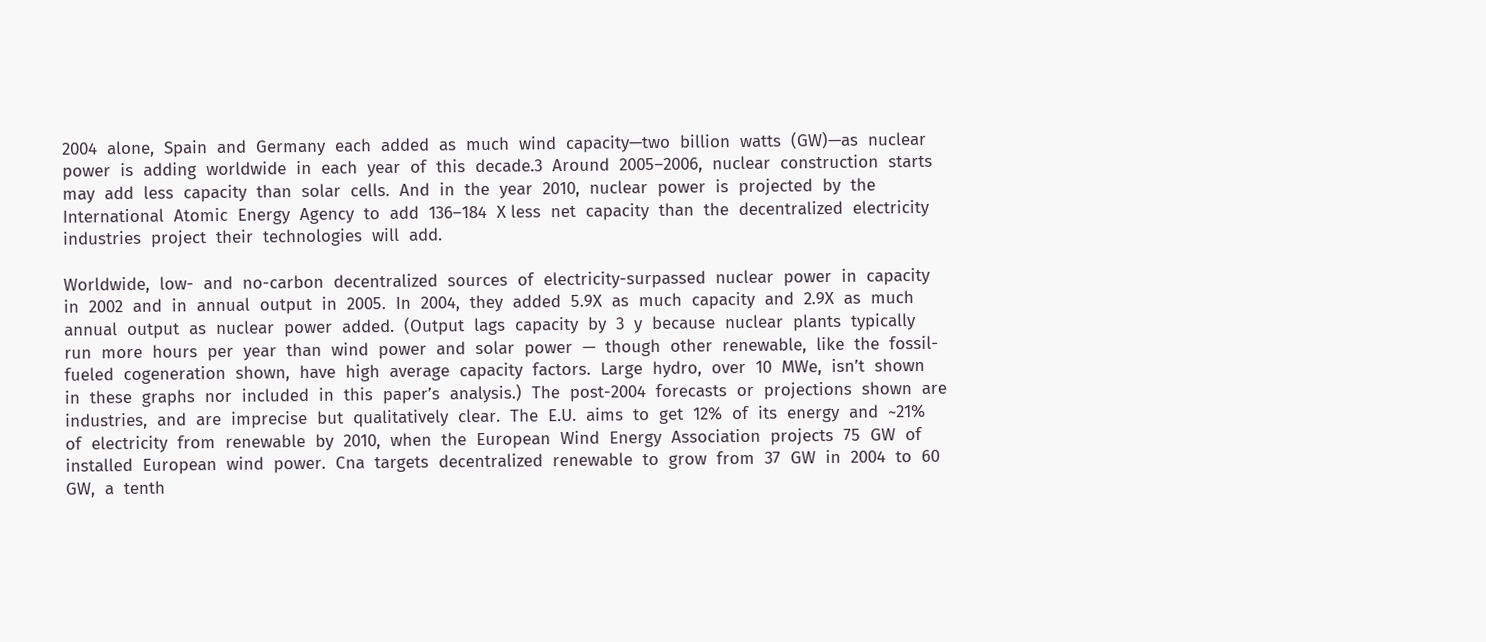2004  alone,  Spain  and  Germany  each  added  as  much  wind  capacity—two  billion  watts  (GW)—as  nuclear  power  is  adding  worldwide  in  each  year  of  this  decade.3  Around  2005–2006,  nuclear  construction  starts  may  add  less  capacity  than  solar  cells.  And  in  the  year  2010,  nuclear  power  is  projected  by  the  International  Atomic  Energy  Agency  to  add  136–184  X less  net  capacity  than  the  decentralized  electricity  industries  project  their  technologies  will  add.

Worldwide,  low-  and  no-carbon  decentralized  sources  of  electricity-surpassed  nuclear  power  in  capacity  in  2002  and  in  annual  output  in  2005.  In  2004,  they  added  5.9X  as  much  capacity  and  2.9X  as  much  annual  output  as  nuclear  power  added.  (Output  lags  capacity  by  3  y  because  nuclear  plants  typically  run  more  hours  per  year  than  wind  power  and  solar  power  —  though  other  renewable,  like  the  fossil-fueled  cogeneration  shown,  have  high  average  capacity  factors.  Large  hydro,  over  10  MWe,  isn’t  shown  in  these  graphs  nor  included  in  this  paper’s  analysis.)  The  post-2004  forecasts  or  projections  shown  are  industries,  and  are  imprecise  but  qualitatively  clear.  The  E.U.  aims  to  get  12%  of  its  energy  and  ~21%  of  electricity  from  renewable  by  2010,  when  the  European  Wind  Energy  Association  projects  75  GW  of  installed  European  wind  power.  Cna  targets  decentralized  renewable  to  grow  from  37  GW  in  2004  to  60  GW,  a  tenth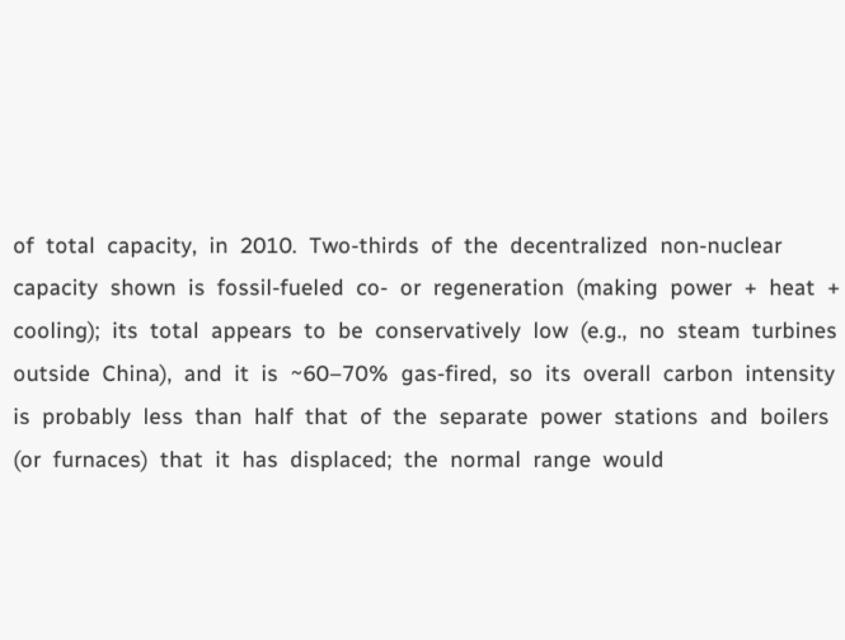of  total  capacity,  in  2010.  Two-thirds  of  the  decentralized  non-nuclear  capacity  shown  is  fossil-fueled  co-  or  regeneration  (making  power  +  heat  +  cooling);  its  total  appears  to  be  conservatively  low  (e.g.,  no  steam  turbines  outside  China),  and  it  is  ~60–70%  gas-fired,  so  its  overall  carbon  intensity  is  probably  less  than  half  that  of  the  separate  power  stations  and  boilers  (or  furnaces)  that  it  has  displaced;  the  normal  range  would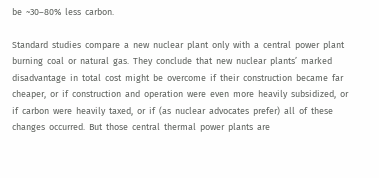be  ~30–80%  less  carbon.

Standard  studies  compare  a  new  nuclear  plant  only  with  a  central  power  plant  burning  coal  or  natural  gas.  They  conclude  that  new  nuclear  plants’  marked  disadvantage  in  total  cost  might  be  overcome  if  their  construction  became  far  cheaper,  or  if  construction  and  operation  were  even  more  heavily  subsidized,  or  if  carbon  were  heavily  taxed,  or  if  (as  nuclear  advocates  prefer)  all  of  these  changes  occurred.  But  those  central  thermal  power  plants  are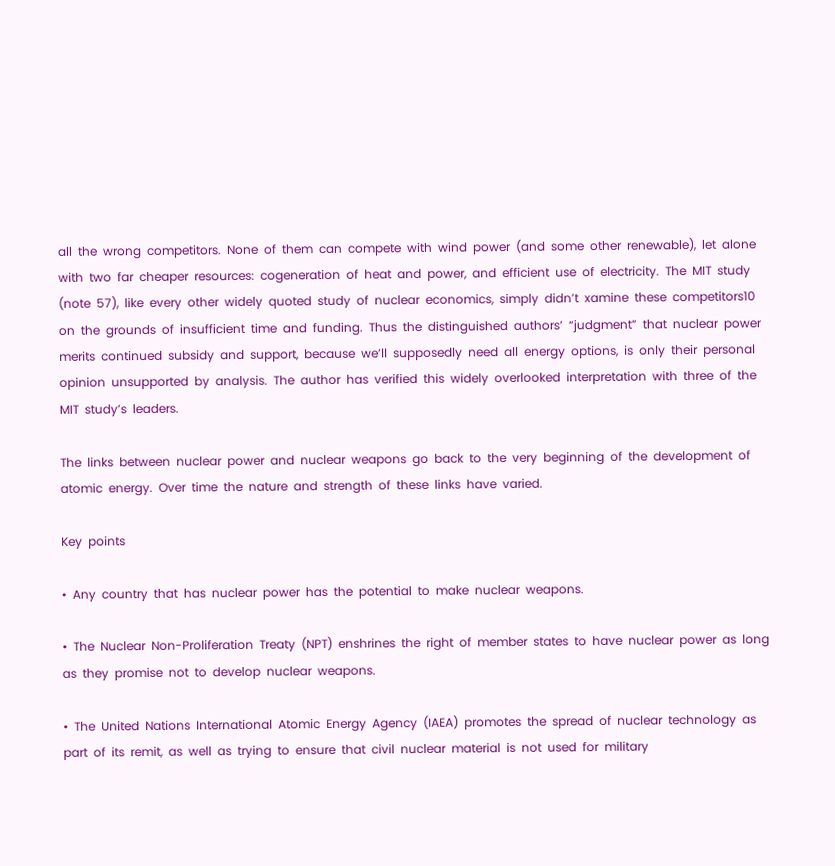all  the  wrong  competitors.  None  of  them  can  compete  with  wind  power  (and  some  other  renewable),  let  alone  with  two  far  cheaper  resources:  cogeneration  of  heat  and  power,  and  efficient  use  of  electricity.  The  MIT  study  (note  57),  like  every  other  widely  quoted  study  of  nuclear  economics,  simply  didn’t  xamine  these  competitors10  on  the  grounds  of  insufficient  time  and  funding.  Thus  the  distinguished  authors’  “judgment”  that  nuclear  power  merits  continued  subsidy  and  support,  because  we’ll  supposedly  need  all  energy  options,  is  only  their  personal  opinion  unsupported  by  analysis.  The  author  has  verified  this  widely  overlooked  interpretation  with  three  of  the  MIT  study’s  leaders.

The  links  between  nuclear  power  and  nuclear  weapons  go  back  to  the  very  beginning  of  the  development  of  atomic  energy.  Over  time  the  nature  and  strength  of  these  links  have  varied.

Key  points

•  Any  country  that  has  nuclear  power  has  the  potential  to  make  nuclear  weapons.

•  The  Nuclear  Non-Proliferation  Treaty  (NPT)  enshrines  the  right  of  member  states  to  have  nuclear  power  as  long  as  they  promise  not  to  develop  nuclear  weapons.

•  The  United  Nations  International  Atomic  Energy  Agency  (IAEA)  promotes  the  spread  of  nuclear  technology  as  part  of  its  remit,  as  well  as  trying  to  ensure  that  civil  nuclear  material  is  not  used  for  military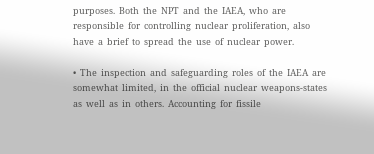purposes.  Both  the  NPT  and  the  IAEA,  who  are  responsible  for  controlling  nuclear  proliferation,  also  have  a  brief  to  spread  the  use  of  nuclear  power.

•  The  inspection  and  safeguarding  roles  of  the  IAEA  are  somewhat  limited,  in  the  official  nuclear  weapons-states  as  well  as  in  others.  Accounting  for  fissile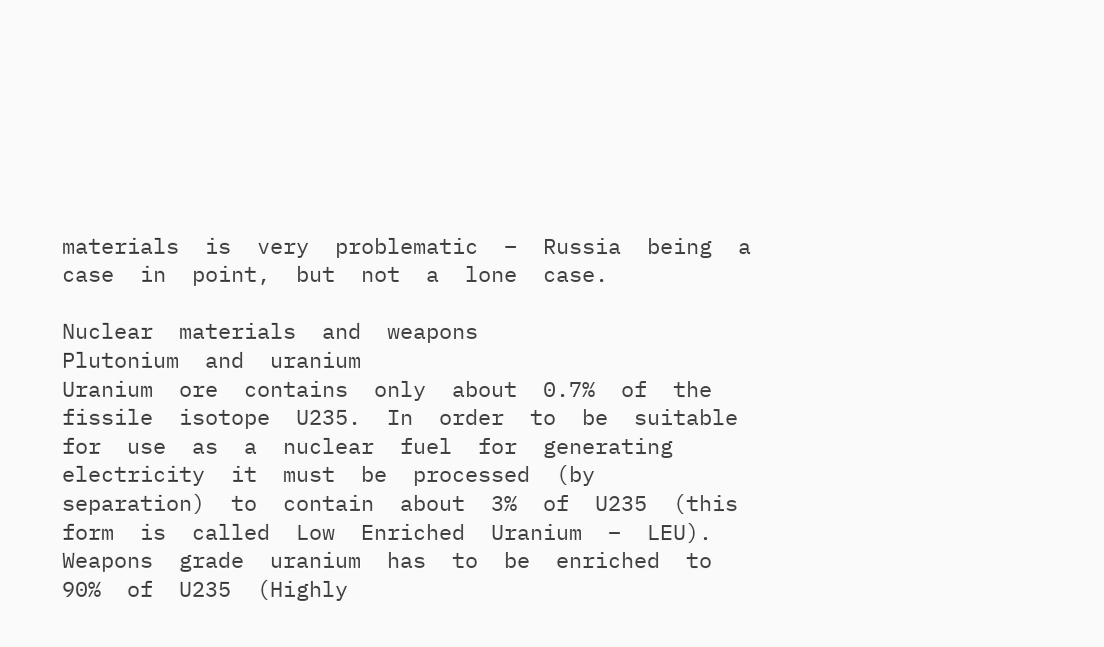materials  is  very  problematic  –  Russia  being  a  case  in  point,  but  not  a  lone  case.

Nuclear  materials  and  weapons
Plutonium  and  uranium
Uranium  ore  contains  only  about  0.7%  of  the  fissile  isotope  U235.  In  order  to  be  suitable  for  use  as  a  nuclear  fuel  for  generating  electricity  it  must  be  processed  (by  separation)  to  contain  about  3%  of  U235  (this  form  is  called  Low  Enriched  Uranium  –  LEU).  Weapons  grade  uranium  has  to  be  enriched  to  90%  of  U235  (Highly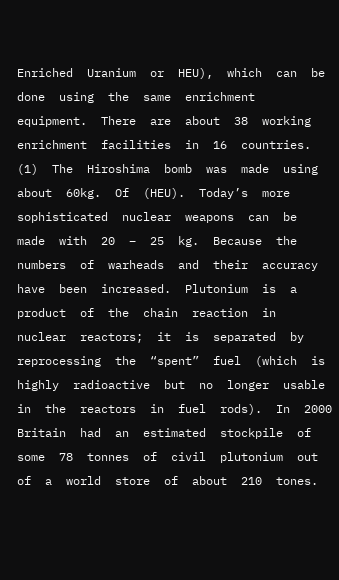Enriched  Uranium  or  HEU),  which  can  be  done  using  the  same  enrichment  equipment.  There  are  about  38  working  enrichment  facilities  in  16  countries.  (1)  The  Hiroshima  bomb  was  made  using  about  60kg.  Of  (HEU).  Today’s  more  sophisticated  nuclear  weapons  can  be  made  with  20  –  25  kg.  Because  the  numbers  of  warheads  and  their  accuracy  have  been  increased.  Plutonium  is  a  product  of  the  chain  reaction  in  nuclear  reactors;  it  is  separated  by  reprocessing  the  “spent”  fuel  (which  is  highly  radioactive  but  no  longer  usable  in  the  reactors  in  fuel  rods).  In  2000  Britain  had  an  estimated  stockpile  of  some  78  tonnes  of  civil  plutonium  out  of  a  world  store  of  about  210  tones.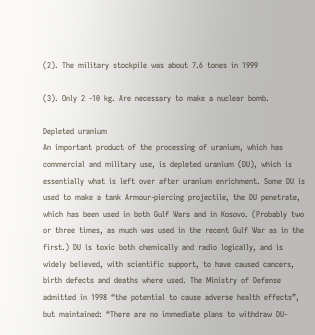(2).  The  military  stockpile  was  about  7.6  tones  in  1999

(3).  Only  2  -10  kg.  Are  necessary  to  make  a  nuclear  bomb.

Depleted  uranium
An  important  product  of  the  processing  of  uranium,  which  has  commercial  and  military  use,  is  depleted  uranium  (DU),  which  is  essentially  what  is  left  over  after  uranium  enrichment.  Some  DU  is  used  to  make  a  tank  Armour-piercing  projectile,  the  DU  penetrate,  which  has  been  used  in  both  Gulf  Wars  and  in  Kosovo.  (Probably  two  or  three  times,  as  much  was  used  in  the  recent  Gulf  War  as  in  the  first.)  DU  is  toxic  both  chemically  and  radio  logically,  and  is  widely  believed,  with  scientific  support,  to  have  caused  cancers,  birth  defects  and  deaths  where  used.  The  Ministry  of  Defense  admitted  in  1998  “the  potential  to  cause  adverse  health  effects”,  but  maintained:  “There  are  no  immediate  plans  to  withdraw  DU-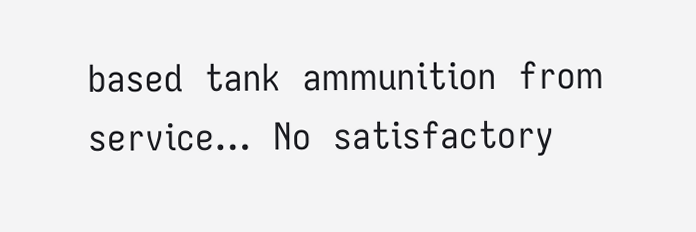based  tank  ammunition  from  service…  No  satisfactory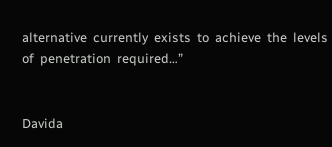alternative  currently  exists  to  achieve  the  levels  of  penetration  required…”


Davida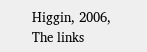Higgin, 2006, The links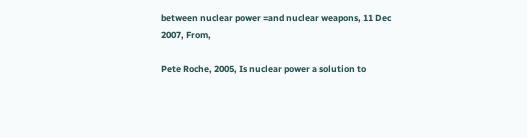between nuclear power =and nuclear weapons, 11 Dec 2007, From,

Pete Roche, 2005, Is nuclear power a solution to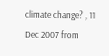climate change? , 11 Dec 2007 from